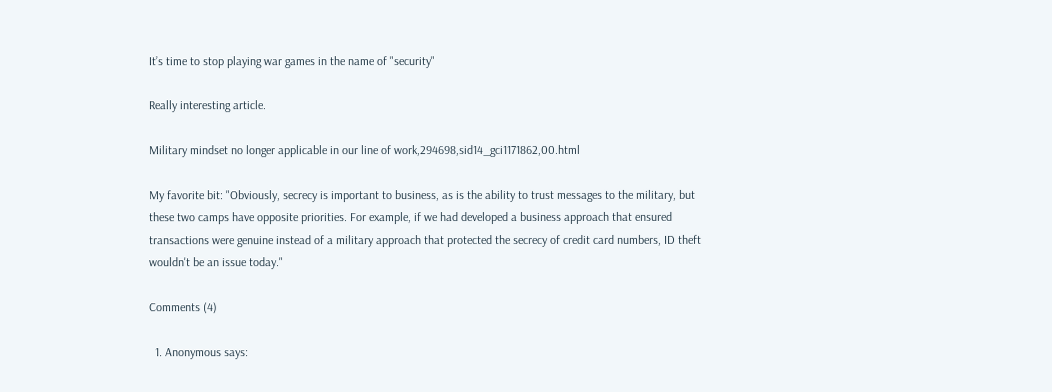It’s time to stop playing war games in the name of "security"

Really interesting article.

Military mindset no longer applicable in our line of work,294698,sid14_gci1171862,00.html

My favorite bit: "Obviously, secrecy is important to business, as is the ability to trust messages to the military, but these two camps have opposite priorities. For example, if we had developed a business approach that ensured transactions were genuine instead of a military approach that protected the secrecy of credit card numbers, ID theft wouldn't be an issue today."

Comments (4)

  1. Anonymous says: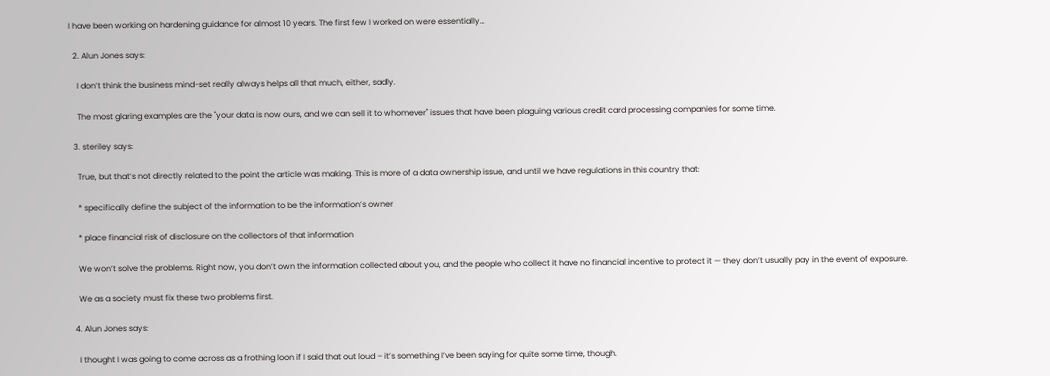I have been working on hardening guidance for almost 10 years. The first few I worked on were essentially…

  2. Alun Jones says:

    I don’t think the business mind-set really always helps all that much, either, sadly.

    The most glaring examples are the "your data is now ours, and we can sell it to whomever" issues that have been plaguing various credit card processing companies for some time.

  3. steriley says:

    True, but that’s not directly related to the point the article was making. This is more of a data ownership issue, and until we have regulations in this country that:

    * specifically define the subject of the information to be the information’s owner

    * place financial risk of disclosure on the collectors of that information

    We won’t solve the problems. Right now, you don’t own the information collected about you, and the people who collect it have no financial incentive to protect it — they don’t usually pay in the event of exposure.

    We as a society must fix these two problems first.

  4. Alun Jones says:

    I thought I was going to come across as a frothing loon if I said that out loud – it’s something I’ve been saying for quite some time, though.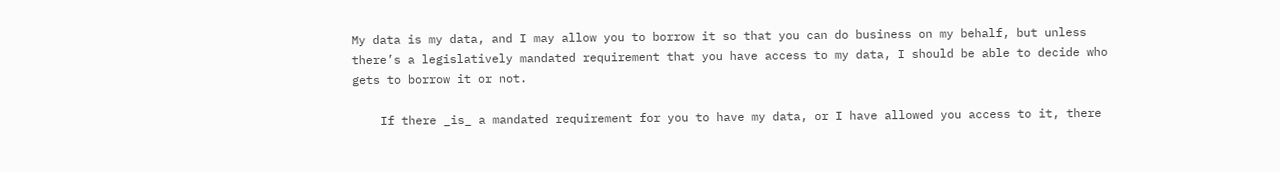My data is my data, and I may allow you to borrow it so that you can do business on my behalf, but unless there’s a legislatively mandated requirement that you have access to my data, I should be able to decide who gets to borrow it or not.

    If there _is_ a mandated requirement for you to have my data, or I have allowed you access to it, there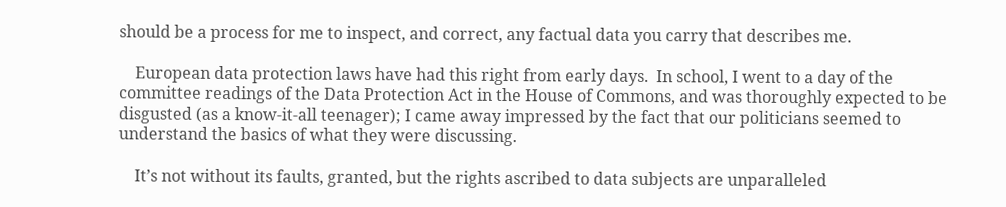should be a process for me to inspect, and correct, any factual data you carry that describes me.

    European data protection laws have had this right from early days.  In school, I went to a day of the committee readings of the Data Protection Act in the House of Commons, and was thoroughly expected to be disgusted (as a know-it-all teenager); I came away impressed by the fact that our politicians seemed to understand the basics of what they were discussing.

    It’s not without its faults, granted, but the rights ascribed to data subjects are unparalleled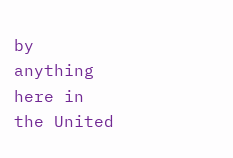by anything here in the United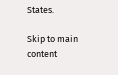States.

Skip to main content